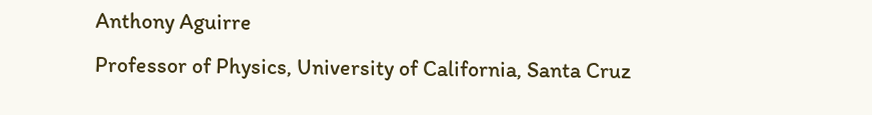Anthony Aguirre
Professor of Physics, University of California, Santa Cruz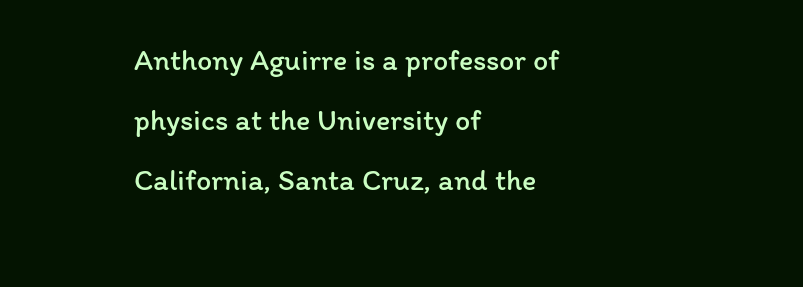Anthony Aguirre is a professor of physics at the University of California, Santa Cruz, and the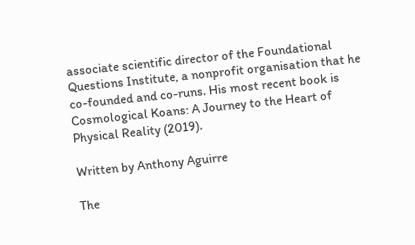associate scientific director of the Foundational Questions Institute, a nonprofit organisation that he co-founded and co-runs. His most recent book is Cosmological Koans: A Journey to the Heart of Physical Reality (2019).

Written by Anthony Aguirre

The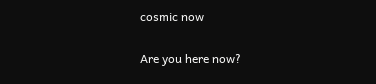cosmic now

Are you here now?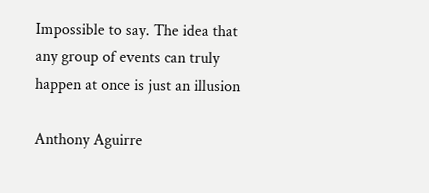Impossible to say. The idea that any group of events can truly happen at once is just an illusion

Anthony Aguirre